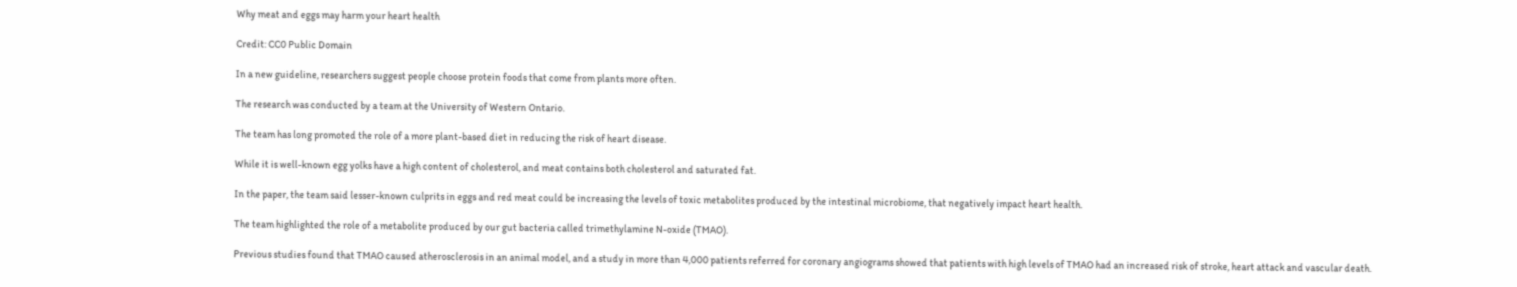Why meat and eggs may harm your heart health

Credit: CC0 Public Domain

In a new guideline, researchers suggest people choose protein foods that come from plants more often.

The research was conducted by a team at the University of Western Ontario.

The team has long promoted the role of a more plant-based diet in reducing the risk of heart disease.

While it is well-known egg yolks have a high content of cholesterol, and meat contains both cholesterol and saturated fat.

In the paper, the team said lesser-known culprits in eggs and red meat could be increasing the levels of toxic metabolites produced by the intestinal microbiome, that negatively impact heart health.

The team highlighted the role of a metabolite produced by our gut bacteria called trimethylamine N-oxide (TMAO).

Previous studies found that TMAO caused atherosclerosis in an animal model, and a study in more than 4,000 patients referred for coronary angiograms showed that patients with high levels of TMAO had an increased risk of stroke, heart attack and vascular death.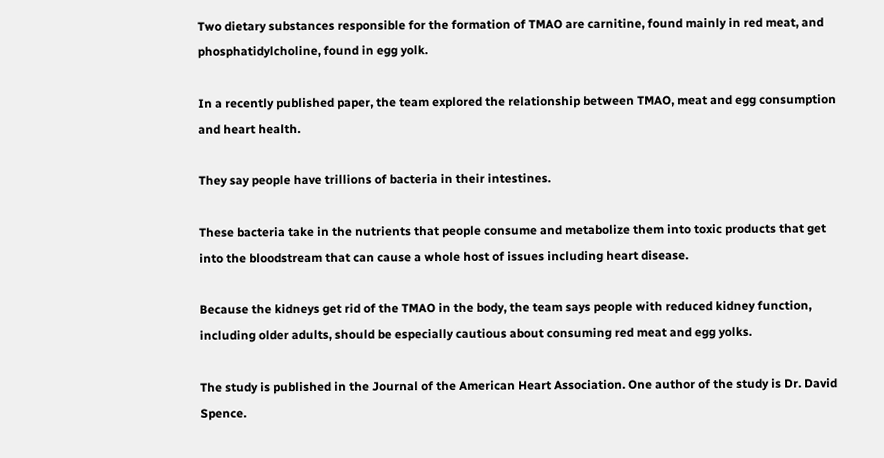Two dietary substances responsible for the formation of TMAO are carnitine, found mainly in red meat, and phosphatidylcholine, found in egg yolk.

In a recently published paper, the team explored the relationship between TMAO, meat and egg consumption and heart health.

They say people have trillions of bacteria in their intestines.

These bacteria take in the nutrients that people consume and metabolize them into toxic products that get into the bloodstream that can cause a whole host of issues including heart disease.

Because the kidneys get rid of the TMAO in the body, the team says people with reduced kidney function, including older adults, should be especially cautious about consuming red meat and egg yolks.

The study is published in the Journal of the American Heart Association. One author of the study is Dr. David Spence.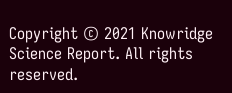Copyright © 2021 Knowridge Science Report. All rights reserved.